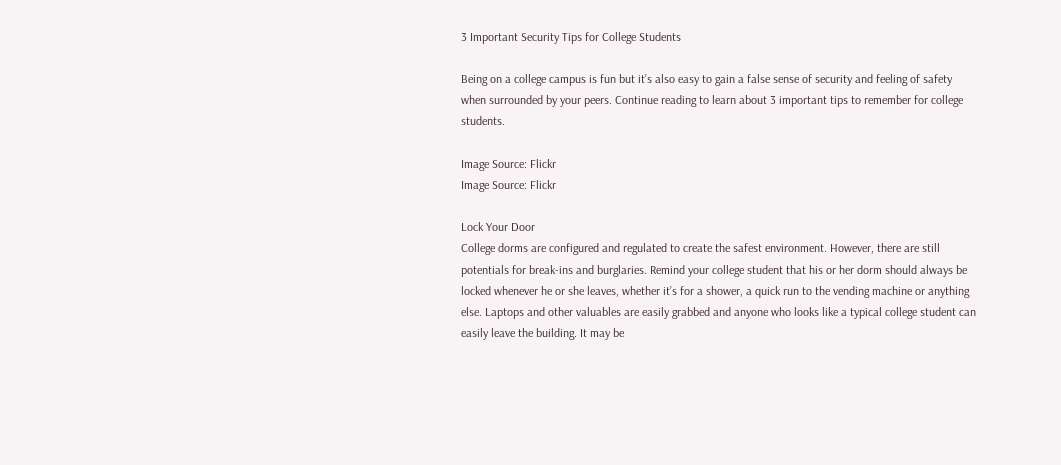3 Important Security Tips for College Students

Being on a college campus is fun but it’s also easy to gain a false sense of security and feeling of safety when surrounded by your peers. Continue reading to learn about 3 important tips to remember for college students.

Image Source: Flickr
Image Source: Flickr

Lock Your Door
College dorms are configured and regulated to create the safest environment. However, there are still potentials for break-ins and burglaries. Remind your college student that his or her dorm should always be locked whenever he or she leaves, whether it’s for a shower, a quick run to the vending machine or anything else. Laptops and other valuables are easily grabbed and anyone who looks like a typical college student can easily leave the building. It may be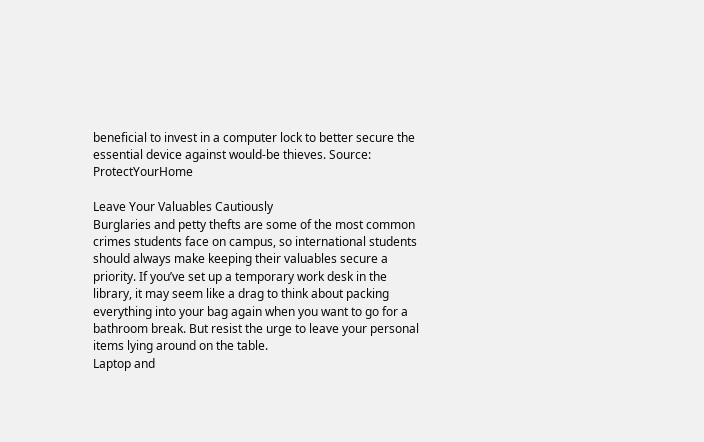beneficial to invest in a computer lock to better secure the essential device against would-be thieves. Source: ProtectYourHome

Leave Your Valuables Cautiously
Burglaries and petty thefts are some of the most common crimes students face on campus, so international students should always make keeping their valuables secure a priority. If you’ve set up a temporary work desk in the library, it may seem like a drag to think about packing everything into your bag again when you want to go for a bathroom break. But resist the urge to leave your personal items lying around on the table.
Laptop and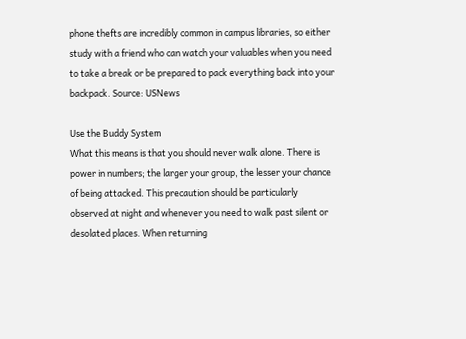phone thefts are incredibly common in campus libraries, so either study with a friend who can watch your valuables when you need to take a break or be prepared to pack everything back into your backpack. Source: USNews

Use the Buddy System
What this means is that you should never walk alone. There is power in numbers; the larger your group, the lesser your chance of being attacked. This precaution should be particularly observed at night and whenever you need to walk past silent or desolated places. When returning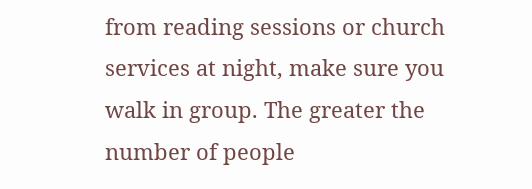from reading sessions or church services at night, make sure you walk in group. The greater the number of people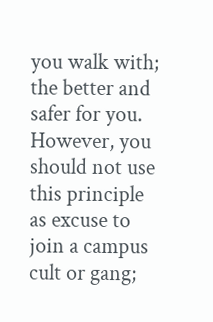you walk with; the better and safer for you. However, you should not use this principle as excuse to join a campus cult or gang;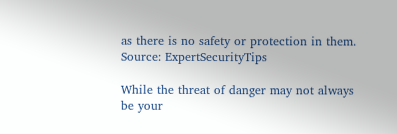as there is no safety or protection in them. Source: ExpertSecurityTips

While the threat of danger may not always be your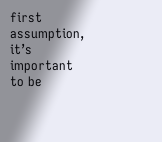first assumption, it’s important to be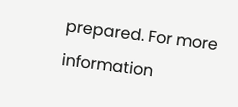prepared. For more information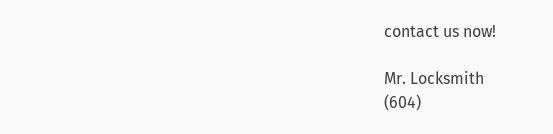contact us now!

Mr. Locksmith
(604)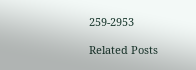259-2953

Related Posts